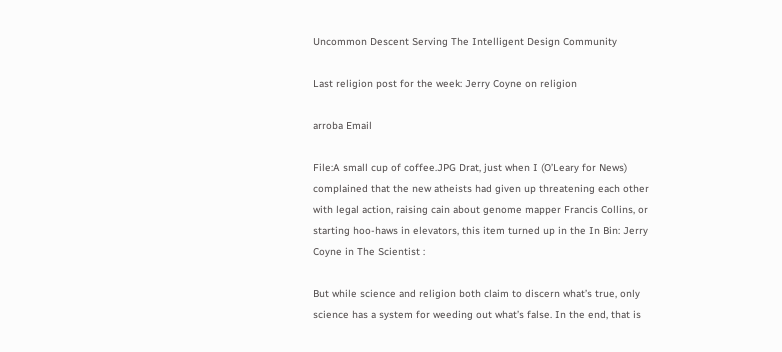Uncommon Descent Serving The Intelligent Design Community

Last religion post for the week: Jerry Coyne on religion

arroba Email

File:A small cup of coffee.JPG Drat, just when I (O’Leary for News) complained that the new atheists had given up threatening each other with legal action, raising cain about genome mapper Francis Collins, or starting hoo-haws in elevators, this item turned up in the In Bin: Jerry Coyne in The Scientist :

But while science and religion both claim to discern what’s true, only science has a system for weeding out what’s false. In the end, that is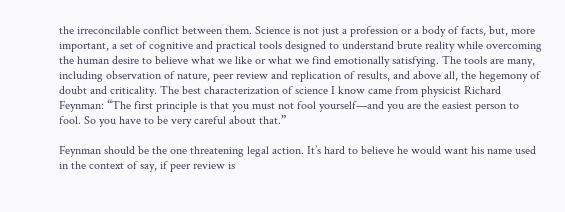the irreconcilable conflict between them. Science is not just a profession or a body of facts, but, more important, a set of cognitive and practical tools designed to understand brute reality while overcoming the human desire to believe what we like or what we find emotionally satisfying. The tools are many, including observation of nature, peer review and replication of results, and above all, the hegemony of doubt and criticality. The best characterization of science I know came from physicist Richard Feynman: “The first principle is that you must not fool yourself—and you are the easiest person to fool. So you have to be very careful about that.”

Feynman should be the one threatening legal action. It’s hard to believe he would want his name used in the context of say, if peer review is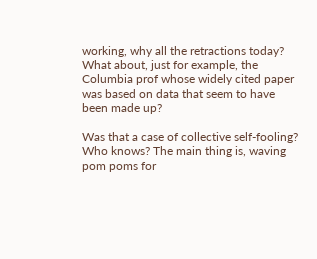working, why all the retractions today? What about, just for example, the Columbia prof whose widely cited paper was based on data that seem to have been made up?

Was that a case of collective self-fooling? Who knows? The main thing is, waving pom poms for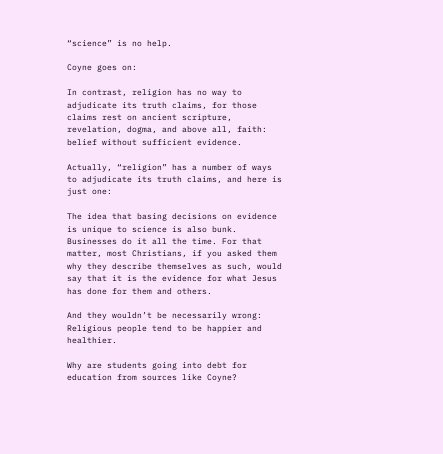“science” is no help.

Coyne goes on:

In contrast, religion has no way to adjudicate its truth claims, for those claims rest on ancient scripture, revelation, dogma, and above all, faith: belief without sufficient evidence.

Actually, “religion” has a number of ways to adjudicate its truth claims, and here is just one:

The idea that basing decisions on evidence is unique to science is also bunk. Businesses do it all the time. For that matter, most Christians, if you asked them why they describe themselves as such, would say that it is the evidence for what Jesus has done for them and others.

And they wouldn’t be necessarily wrong: Religious people tend to be happier and healthier.

Why are students going into debt for education from sources like Coyne?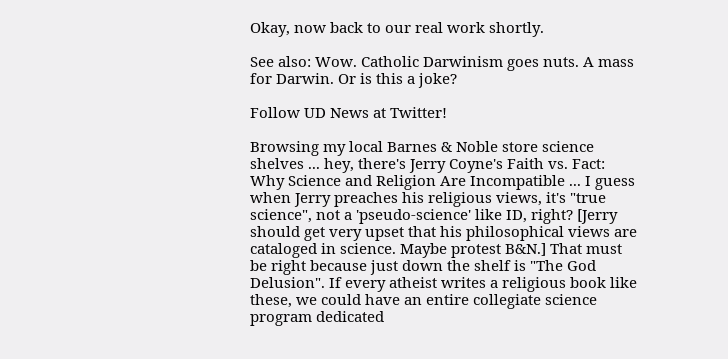Okay, now back to our real work shortly.

See also: Wow. Catholic Darwinism goes nuts. A mass for Darwin. Or is this a joke?

Follow UD News at Twitter!

Browsing my local Barnes & Noble store science shelves ... hey, there's Jerry Coyne's Faith vs. Fact: Why Science and Religion Are Incompatible ... I guess when Jerry preaches his religious views, it's "true science", not a 'pseudo-science' like ID, right? [Jerry should get very upset that his philosophical views are cataloged in science. Maybe protest B&N.] That must be right because just down the shelf is "The God Delusion". If every atheist writes a religious book like these, we could have an entire collegiate science program dedicated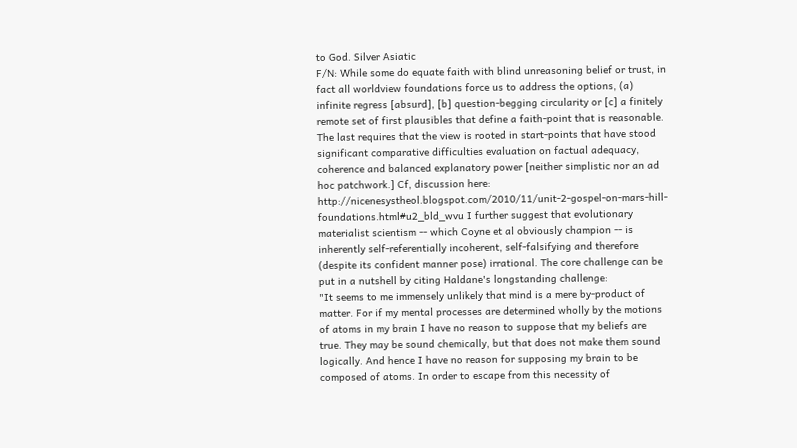to God. Silver Asiatic
F/N: While some do equate faith with blind unreasoning belief or trust, in fact all worldview foundations force us to address the options, (a) infinite regress [absurd], [b] question-begging circularity or [c] a finitely remote set of first plausibles that define a faith-point that is reasonable. The last requires that the view is rooted in start-points that have stood significant comparative difficulties evaluation on factual adequacy, coherence and balanced explanatory power [neither simplistic nor an ad hoc patchwork.] Cf, discussion here: http://nicenesystheol.blogspot.com/2010/11/unit-2-gospel-on-mars-hill-foundations.html#u2_bld_wvu I further suggest that evolutionary materialist scientism -- which Coyne et al obviously champion -- is inherently self-referentially incoherent, self-falsifying and therefore (despite its confident manner pose) irrational. The core challenge can be put in a nutshell by citing Haldane's longstanding challenge:
"It seems to me immensely unlikely that mind is a mere by-product of matter. For if my mental processes are determined wholly by the motions of atoms in my brain I have no reason to suppose that my beliefs are true. They may be sound chemically, but that does not make them sound logically. And hence I have no reason for supposing my brain to be composed of atoms. In order to escape from this necessity of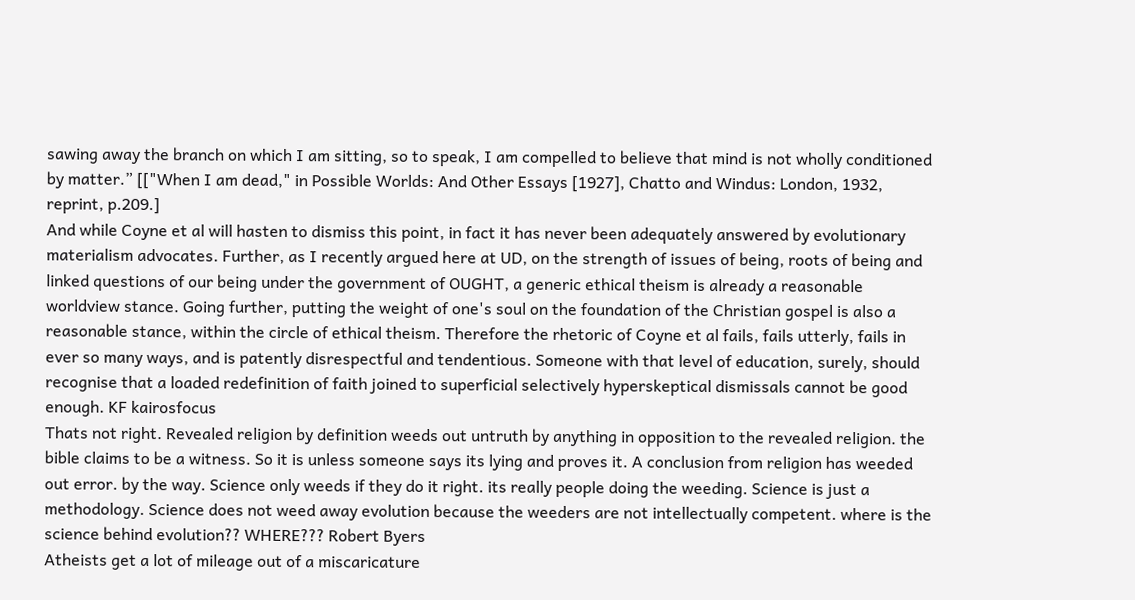sawing away the branch on which I am sitting, so to speak, I am compelled to believe that mind is not wholly conditioned by matter.” [["When I am dead," in Possible Worlds: And Other Essays [1927], Chatto and Windus: London, 1932, reprint, p.209.]
And while Coyne et al will hasten to dismiss this point, in fact it has never been adequately answered by evolutionary materialism advocates. Further, as I recently argued here at UD, on the strength of issues of being, roots of being and linked questions of our being under the government of OUGHT, a generic ethical theism is already a reasonable worldview stance. Going further, putting the weight of one's soul on the foundation of the Christian gospel is also a reasonable stance, within the circle of ethical theism. Therefore the rhetoric of Coyne et al fails, fails utterly, fails in ever so many ways, and is patently disrespectful and tendentious. Someone with that level of education, surely, should recognise that a loaded redefinition of faith joined to superficial selectively hyperskeptical dismissals cannot be good enough. KF kairosfocus
Thats not right. Revealed religion by definition weeds out untruth by anything in opposition to the revealed religion. the bible claims to be a witness. So it is unless someone says its lying and proves it. A conclusion from religion has weeded out error. by the way. Science only weeds if they do it right. its really people doing the weeding. Science is just a methodology. Science does not weed away evolution because the weeders are not intellectually competent. where is the science behind evolution?? WHERE??? Robert Byers
Atheists get a lot of mileage out of a miscaricature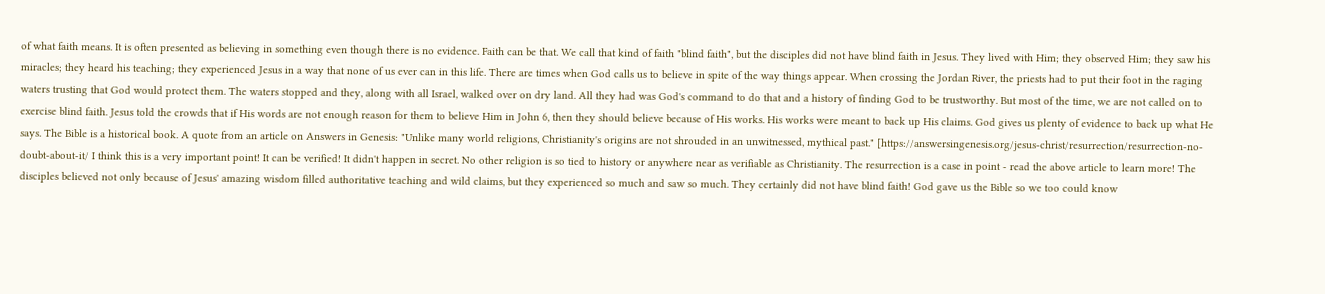of what faith means. It is often presented as believing in something even though there is no evidence. Faith can be that. We call that kind of faith "blind faith", but the disciples did not have blind faith in Jesus. They lived with Him; they observed Him; they saw his miracles; they heard his teaching; they experienced Jesus in a way that none of us ever can in this life. There are times when God calls us to believe in spite of the way things appear. When crossing the Jordan River, the priests had to put their foot in the raging waters trusting that God would protect them. The waters stopped and they, along with all Israel, walked over on dry land. All they had was God's command to do that and a history of finding God to be trustworthy. But most of the time, we are not called on to exercise blind faith. Jesus told the crowds that if His words are not enough reason for them to believe Him in John 6, then they should believe because of His works. His works were meant to back up His claims. God gives us plenty of evidence to back up what He says. The Bible is a historical book. A quote from an article on Answers in Genesis: "Unlike many world religions, Christianity's origins are not shrouded in an unwitnessed, mythical past." [https://answersingenesis.org/jesus-christ/resurrection/resurrection-no-doubt-about-it/ I think this is a very important point! It can be verified! It didn't happen in secret. No other religion is so tied to history or anywhere near as verifiable as Christianity. The resurrection is a case in point - read the above article to learn more! The disciples believed not only because of Jesus' amazing wisdom filled authoritative teaching and wild claims, but they experienced so much and saw so much. They certainly did not have blind faith! God gave us the Bible so we too could know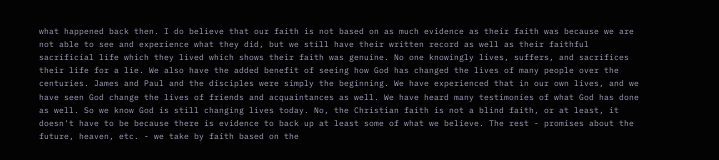what happened back then. I do believe that our faith is not based on as much evidence as their faith was because we are not able to see and experience what they did, but we still have their written record as well as their faithful sacrificial life which they lived which shows their faith was genuine. No one knowingly lives, suffers, and sacrifices their life for a lie. We also have the added benefit of seeing how God has changed the lives of many people over the centuries. James and Paul and the disciples were simply the beginning. We have experienced that in our own lives, and we have seen God change the lives of friends and acquaintances as well. We have heard many testimonies of what God has done as well. So we know God is still changing lives today. No, the Christian faith is not a blind faith, or at least, it doesn't have to be because there is evidence to back up at least some of what we believe. The rest - promises about the future, heaven, etc. - we take by faith based on the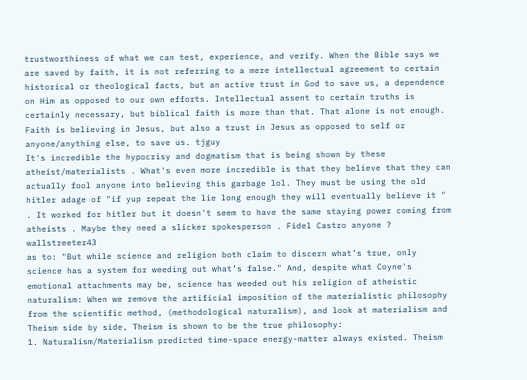trustworthiness of what we can test, experience, and verify. When the Bible says we are saved by faith, it is not referring to a mere intellectual agreement to certain historical or theological facts, but an active trust in God to save us, a dependence on Him as opposed to our own efforts. Intellectual assent to certain truths is certainly necessary, but biblical faith is more than that. That alone is not enough. Faith is believing in Jesus, but also a trust in Jesus as opposed to self or anyone/anything else, to save us. tjguy
It's incredible the hypocrisy and dogmatism that is being shown by these atheist/materialists . What's even more incredible is that they believe that they can actually fool anyone into believing this garbage lol. They must be using the old hitler adage of "if yup repeat the lie long enough they will eventually believe it " . It worked for hitler but it doesn't seem to have the same staying power coming from atheists . Maybe they need a slicker spokesperson . Fidel Castro anyone ? wallstreeter43
as to: "But while science and religion both claim to discern what’s true, only science has a system for weeding out what’s false." And, despite what Coyne's emotional attachments may be, science has weeded out his religion of atheistic naturalism: When we remove the artificial imposition of the materialistic philosophy from the scientific method, (methodological naturalism), and look at materialism and Theism side by side, Theism is shown to be the true philosophy:
1. Naturalism/Materialism predicted time-space energy-matter always existed. Theism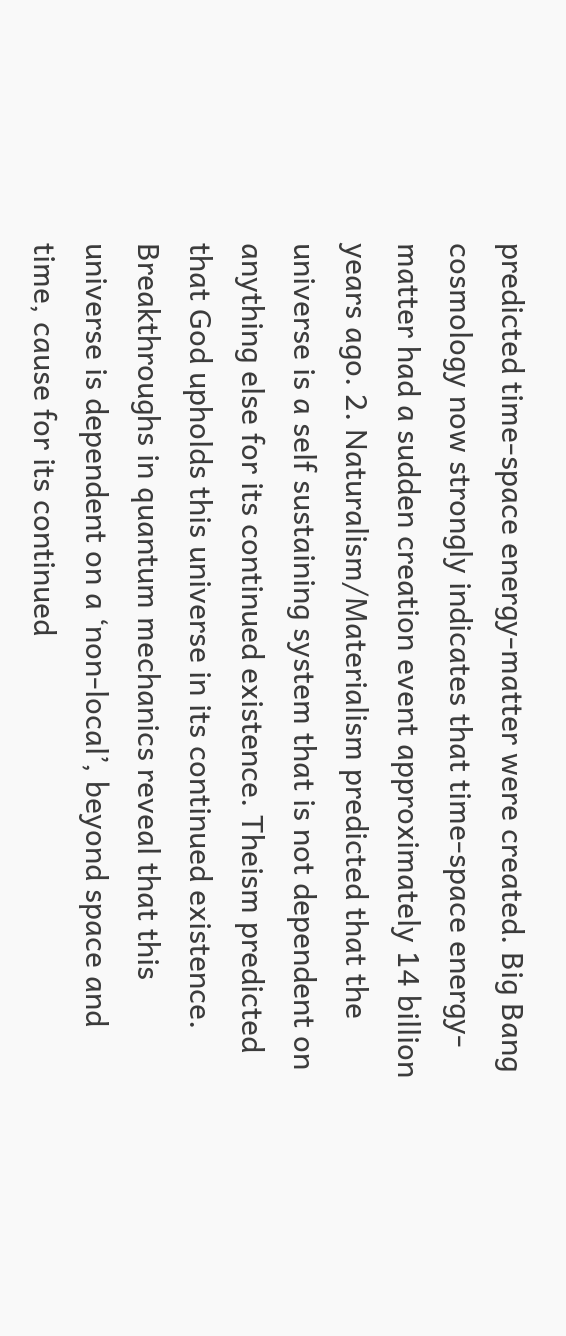predicted time-space energy-matter were created. Big Bang cosmology now strongly indicates that time-space energy-matter had a sudden creation event approximately 14 billion years ago. 2. Naturalism/Materialism predicted that the universe is a self sustaining system that is not dependent on anything else for its continued existence. Theism predicted that God upholds this universe in its continued existence. Breakthroughs in quantum mechanics reveal that this universe is dependent on a ‘non-local’, beyond space and time, cause for its continued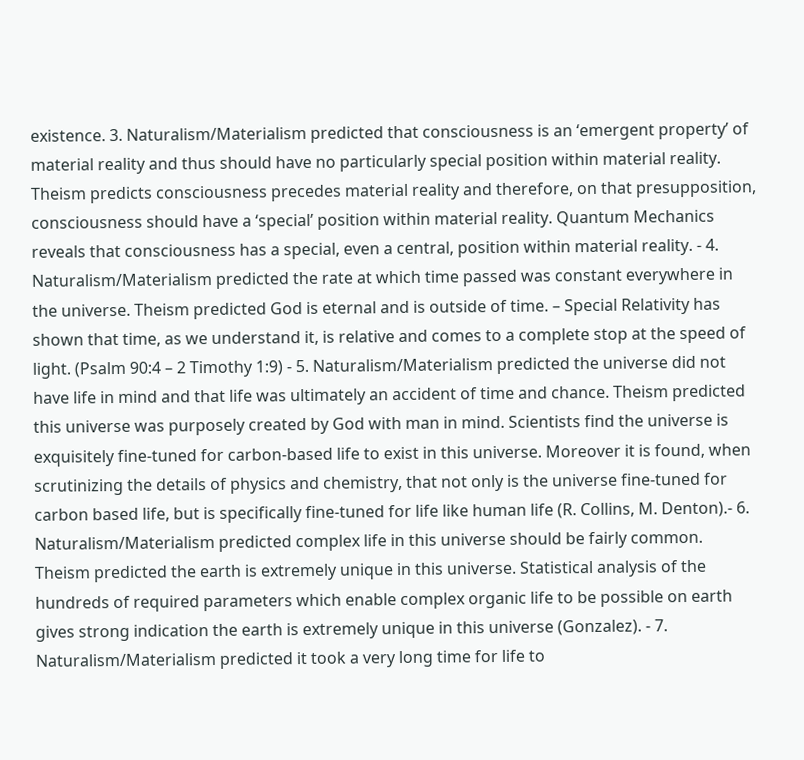existence. 3. Naturalism/Materialism predicted that consciousness is an ‘emergent property’ of material reality and thus should have no particularly special position within material reality. Theism predicts consciousness precedes material reality and therefore, on that presupposition, consciousness should have a ‘special’ position within material reality. Quantum Mechanics reveals that consciousness has a special, even a central, position within material reality. - 4. Naturalism/Materialism predicted the rate at which time passed was constant everywhere in the universe. Theism predicted God is eternal and is outside of time. – Special Relativity has shown that time, as we understand it, is relative and comes to a complete stop at the speed of light. (Psalm 90:4 – 2 Timothy 1:9) - 5. Naturalism/Materialism predicted the universe did not have life in mind and that life was ultimately an accident of time and chance. Theism predicted this universe was purposely created by God with man in mind. Scientists find the universe is exquisitely fine-tuned for carbon-based life to exist in this universe. Moreover it is found, when scrutinizing the details of physics and chemistry, that not only is the universe fine-tuned for carbon based life, but is specifically fine-tuned for life like human life (R. Collins, M. Denton).- 6. Naturalism/Materialism predicted complex life in this universe should be fairly common. Theism predicted the earth is extremely unique in this universe. Statistical analysis of the hundreds of required parameters which enable complex organic life to be possible on earth gives strong indication the earth is extremely unique in this universe (Gonzalez). - 7. Naturalism/Materialism predicted it took a very long time for life to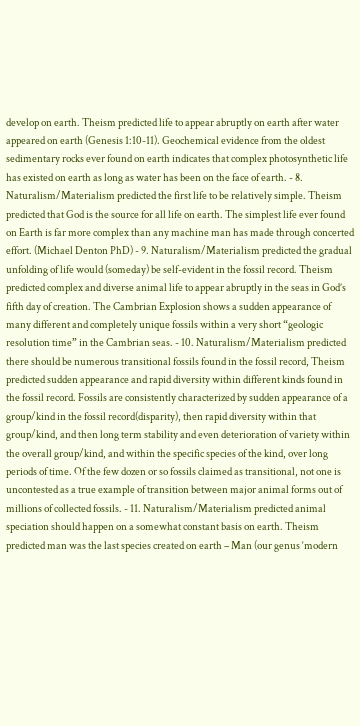develop on earth. Theism predicted life to appear abruptly on earth after water appeared on earth (Genesis 1:10-11). Geochemical evidence from the oldest sedimentary rocks ever found on earth indicates that complex photosynthetic life has existed on earth as long as water has been on the face of earth. - 8. Naturalism/Materialism predicted the first life to be relatively simple. Theism predicted that God is the source for all life on earth. The simplest life ever found on Earth is far more complex than any machine man has made through concerted effort. (Michael Denton PhD) - 9. Naturalism/Materialism predicted the gradual unfolding of life would (someday) be self-evident in the fossil record. Theism predicted complex and diverse animal life to appear abruptly in the seas in God’s fifth day of creation. The Cambrian Explosion shows a sudden appearance of many different and completely unique fossils within a very short “geologic resolution time” in the Cambrian seas. - 10. Naturalism/Materialism predicted there should be numerous transitional fossils found in the fossil record, Theism predicted sudden appearance and rapid diversity within different kinds found in the fossil record. Fossils are consistently characterized by sudden appearance of a group/kind in the fossil record(disparity), then rapid diversity within that group/kind, and then long term stability and even deterioration of variety within the overall group/kind, and within the specific species of the kind, over long periods of time. Of the few dozen or so fossils claimed as transitional, not one is uncontested as a true example of transition between major animal forms out of millions of collected fossils. - 11. Naturalism/Materialism predicted animal speciation should happen on a somewhat constant basis on earth. Theism predicted man was the last species created on earth – Man (our genus ‘modern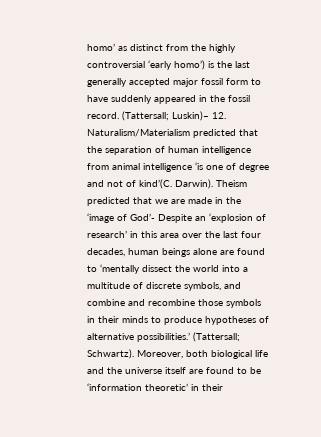homo’ as distinct from the highly controversial ‘early homo’) is the last generally accepted major fossil form to have suddenly appeared in the fossil record. (Tattersall; Luskin)– 12. Naturalism/Materialism predicted that the separation of human intelligence from animal intelligence ‘is one of degree and not of kind’(C. Darwin). Theism predicted that we are made in the ‘image of God’- Despite an ‘explosion of research’ in this area over the last four decades, human beings alone are found to ‘mentally dissect the world into a multitude of discrete symbols, and combine and recombine those symbols in their minds to produce hypotheses of alternative possibilities.’ (Tattersall; Schwartz). Moreover, both biological life and the universe itself are found to be ‘information theoretic’ in their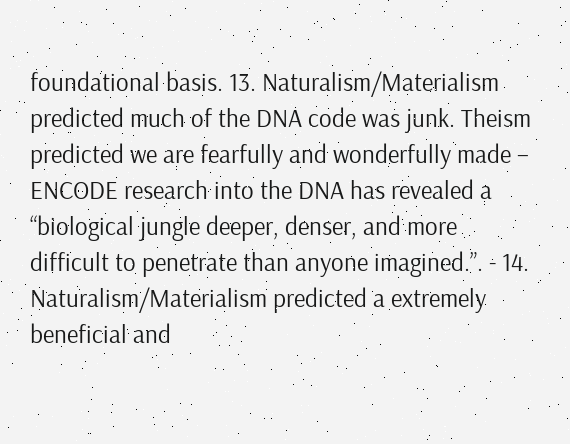foundational basis. 13. Naturalism/Materialism predicted much of the DNA code was junk. Theism predicted we are fearfully and wonderfully made – ENCODE research into the DNA has revealed a “biological jungle deeper, denser, and more difficult to penetrate than anyone imagined.”. - 14. Naturalism/Materialism predicted a extremely beneficial and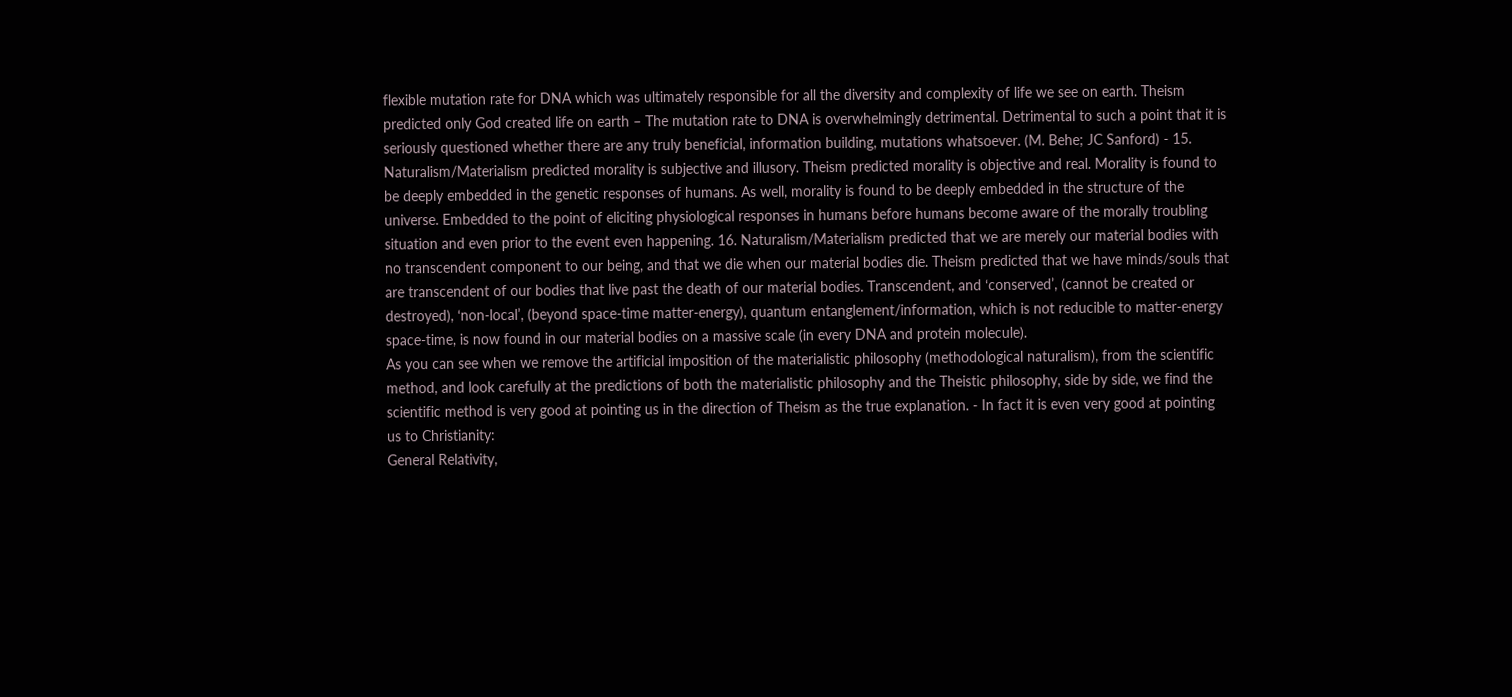flexible mutation rate for DNA which was ultimately responsible for all the diversity and complexity of life we see on earth. Theism predicted only God created life on earth – The mutation rate to DNA is overwhelmingly detrimental. Detrimental to such a point that it is seriously questioned whether there are any truly beneficial, information building, mutations whatsoever. (M. Behe; JC Sanford) - 15. Naturalism/Materialism predicted morality is subjective and illusory. Theism predicted morality is objective and real. Morality is found to be deeply embedded in the genetic responses of humans. As well, morality is found to be deeply embedded in the structure of the universe. Embedded to the point of eliciting physiological responses in humans before humans become aware of the morally troubling situation and even prior to the event even happening. 16. Naturalism/Materialism predicted that we are merely our material bodies with no transcendent component to our being, and that we die when our material bodies die. Theism predicted that we have minds/souls that are transcendent of our bodies that live past the death of our material bodies. Transcendent, and ‘conserved’, (cannot be created or destroyed), ‘non-local’, (beyond space-time matter-energy), quantum entanglement/information, which is not reducible to matter-energy space-time, is now found in our material bodies on a massive scale (in every DNA and protein molecule).
As you can see when we remove the artificial imposition of the materialistic philosophy (methodological naturalism), from the scientific method, and look carefully at the predictions of both the materialistic philosophy and the Theistic philosophy, side by side, we find the scientific method is very good at pointing us in the direction of Theism as the true explanation. - In fact it is even very good at pointing us to Christianity:
General Relativity,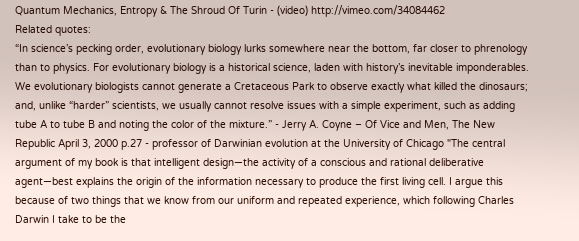Quantum Mechanics, Entropy & The Shroud Of Turin - (video) http://vimeo.com/34084462
Related quotes:
“In science’s pecking order, evolutionary biology lurks somewhere near the bottom, far closer to phrenology than to physics. For evolutionary biology is a historical science, laden with history’s inevitable imponderables. We evolutionary biologists cannot generate a Cretaceous Park to observe exactly what killed the dinosaurs; and, unlike “harder” scientists, we usually cannot resolve issues with a simple experiment, such as adding tube A to tube B and noting the color of the mixture.” - Jerry A. Coyne – Of Vice and Men, The New Republic April 3, 2000 p.27 - professor of Darwinian evolution at the University of Chicago "The central argument of my book is that intelligent design—the activity of a conscious and rational deliberative agent—best explains the origin of the information necessary to produce the first living cell. I argue this because of two things that we know from our uniform and repeated experience, which following Charles Darwin I take to be the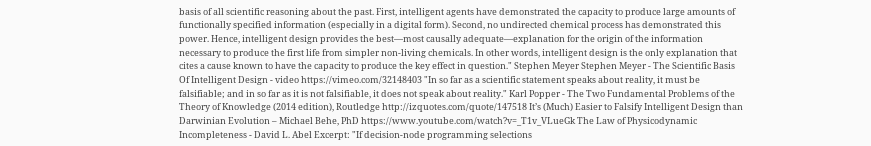basis of all scientific reasoning about the past. First, intelligent agents have demonstrated the capacity to produce large amounts of functionally specified information (especially in a digital form). Second, no undirected chemical process has demonstrated this power. Hence, intelligent design provides the best—most causally adequate—explanation for the origin of the information necessary to produce the first life from simpler non-living chemicals. In other words, intelligent design is the only explanation that cites a cause known to have the capacity to produce the key effect in question." Stephen Meyer Stephen Meyer - The Scientific Basis Of Intelligent Design - video https://vimeo.com/32148403 "In so far as a scientific statement speaks about reality, it must be falsifiable; and in so far as it is not falsifiable, it does not speak about reality." Karl Popper - The Two Fundamental Problems of the Theory of Knowledge (2014 edition), Routledge http://izquotes.com/quote/147518 It’s (Much) Easier to Falsify Intelligent Design than Darwinian Evolution – Michael Behe, PhD https://www.youtube.com/watch?v=_T1v_VLueGk The Law of Physicodynamic Incompleteness - David L. Abel Excerpt: "If decision-node programming selections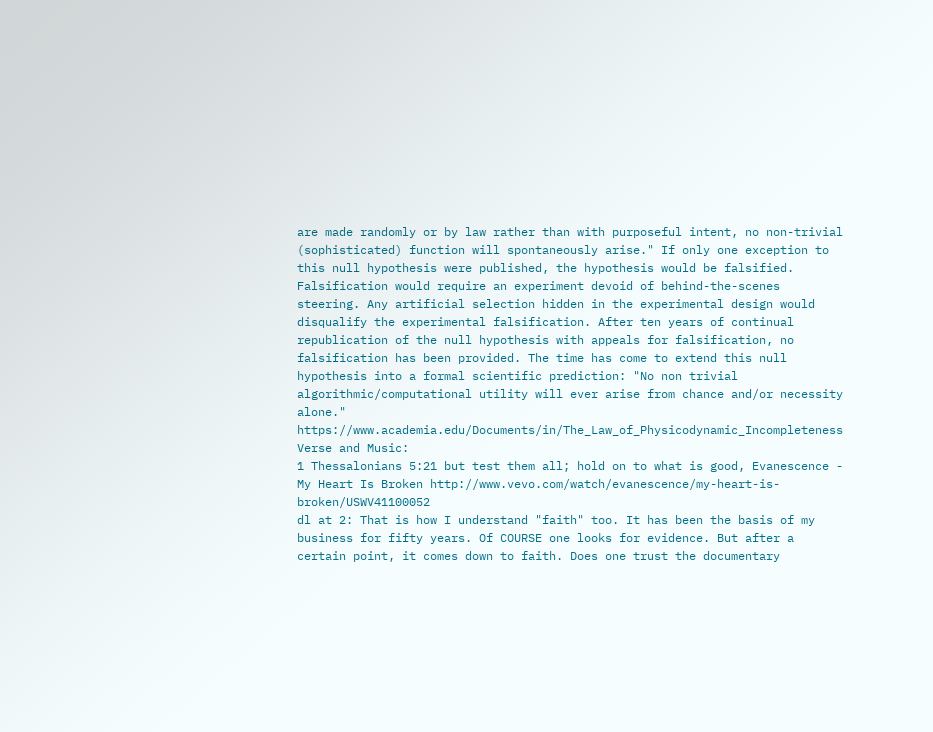are made randomly or by law rather than with purposeful intent, no non-trivial (sophisticated) function will spontaneously arise." If only one exception to this null hypothesis were published, the hypothesis would be falsified. Falsification would require an experiment devoid of behind-the-scenes steering. Any artificial selection hidden in the experimental design would disqualify the experimental falsification. After ten years of continual republication of the null hypothesis with appeals for falsification, no falsification has been provided. The time has come to extend this null hypothesis into a formal scientific prediction: "No non trivial algorithmic/computational utility will ever arise from chance and/or necessity alone." https://www.academia.edu/Documents/in/The_Law_of_Physicodynamic_Incompleteness
Verse and Music:
1 Thessalonians 5:21 but test them all; hold on to what is good, Evanescence - My Heart Is Broken http://www.vevo.com/watch/evanescence/my-heart-is-broken/USWV41100052
dl at 2: That is how I understand "faith" too. It has been the basis of my business for fifty years. Of COURSE one looks for evidence. But after a certain point, it comes down to faith. Does one trust the documentary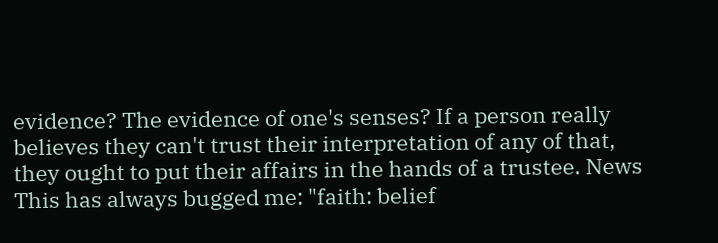evidence? The evidence of one's senses? If a person really believes they can't trust their interpretation of any of that, they ought to put their affairs in the hands of a trustee. News
This has always bugged me: "faith: belief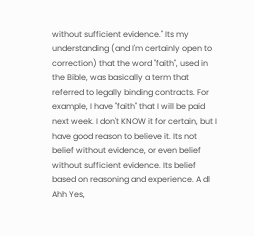without sufficient evidence." Its my understanding (and I'm certainly open to correction) that the word "faith", used in the Bible, was basically a term that referred to legally binding contracts. For example, I have "faith" that I will be paid next week. I don't KNOW it for certain, but I have good reason to believe it. Its not belief without evidence, or even belief without sufficient evidence. Its belief based on reasoning and experience. A dl
Ahh Yes,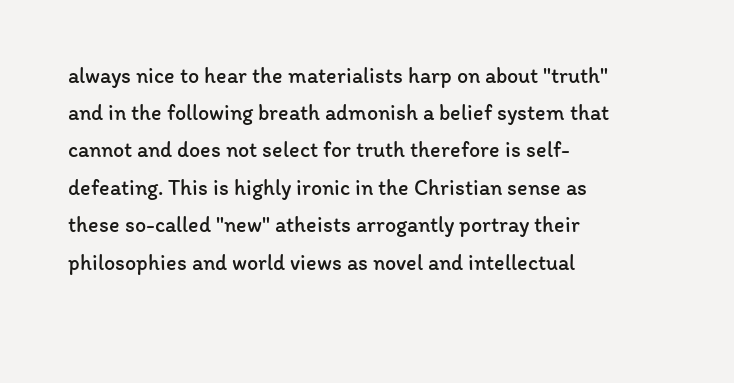always nice to hear the materialists harp on about "truth" and in the following breath admonish a belief system that cannot and does not select for truth therefore is self-defeating. This is highly ironic in the Christian sense as these so-called "new" atheists arrogantly portray their philosophies and world views as novel and intellectual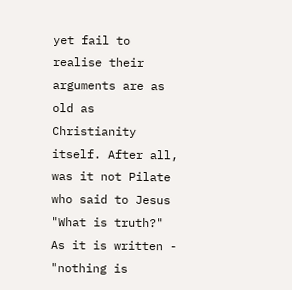yet fail to realise their arguments are as old as Christianity itself. After all, was it not Pilate who said to Jesus "What is truth?" As it is written - "nothing is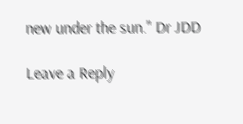new under the sun." Dr JDD

Leave a Reply